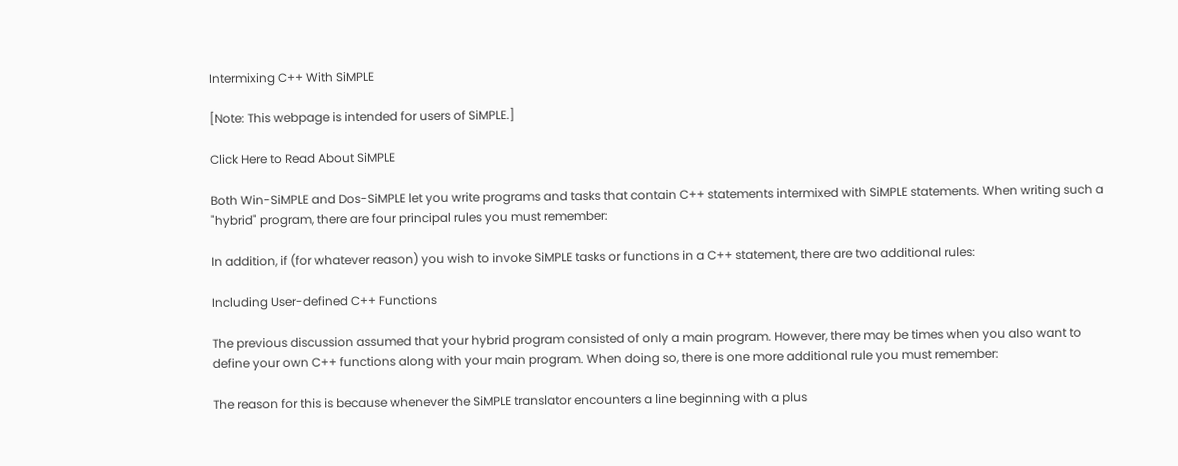Intermixing C++ With SiMPLE

[Note: This webpage is intended for users of SiMPLE.]

Click Here to Read About SiMPLE

Both Win-SiMPLE and Dos-SiMPLE let you write programs and tasks that contain C++ statements intermixed with SiMPLE statements. When writing such a "hybrid" program, there are four principal rules you must remember:

In addition, if (for whatever reason) you wish to invoke SiMPLE tasks or functions in a C++ statement, there are two additional rules:

Including User-defined C++ Functions

The previous discussion assumed that your hybrid program consisted of only a main program. However, there may be times when you also want to define your own C++ functions along with your main program. When doing so, there is one more additional rule you must remember:

The reason for this is because whenever the SiMPLE translator encounters a line beginning with a plus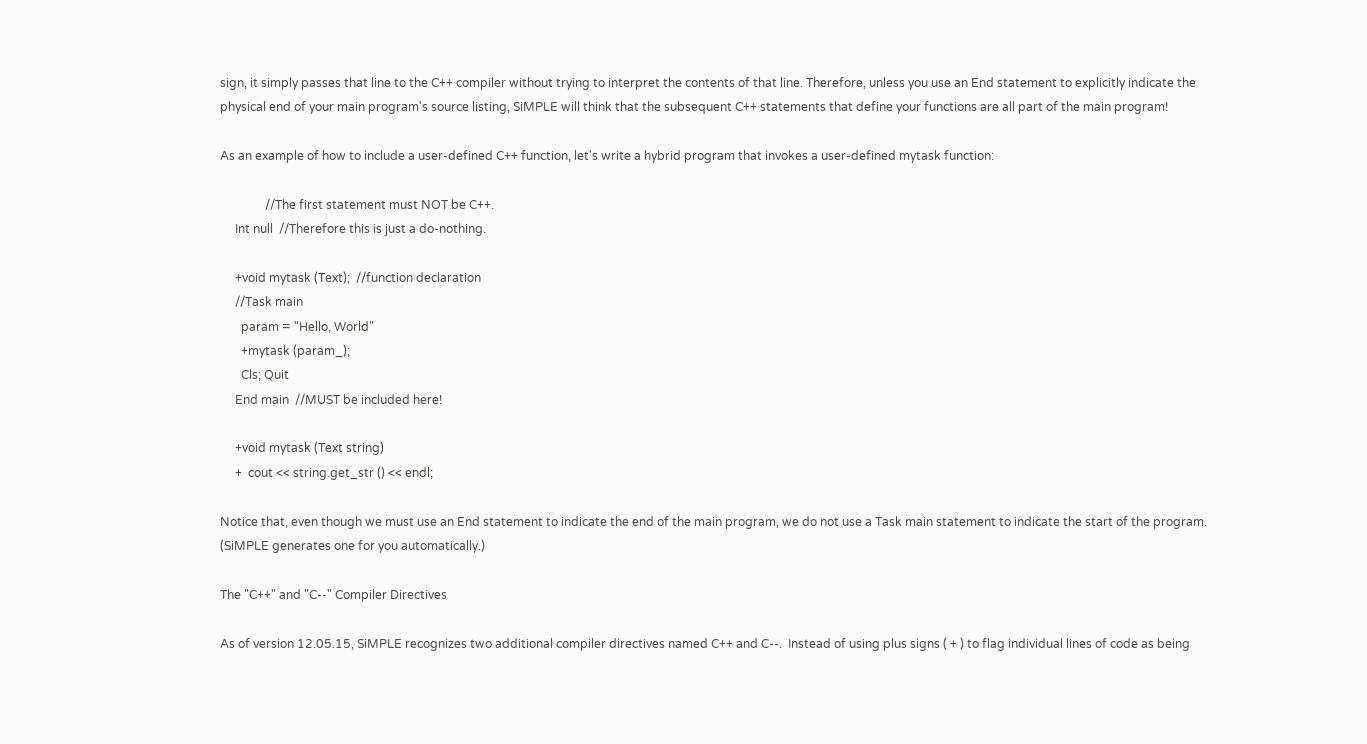sign, it simply passes that line to the C++ compiler without trying to interpret the contents of that line. Therefore, unless you use an End statement to explicitly indicate the physical end of your main program's source listing, SiMPLE will think that the subsequent C++ statements that define your functions are all part of the main program!

As an example of how to include a user-defined C++ function, let's write a hybrid program that invokes a user-defined mytask function:

               //The first statement must NOT be C++.
     Int null  //Therefore this is just a do-nothing.

     +void mytask (Text);  //function declaration
     //Task main
       param = "Hello, World"
       +mytask (param_);
       Cls; Quit
     End main  //MUST be included here!

     +void mytask (Text string)
     +  cout << string.get_str () << endl;

Notice that, even though we must use an End statement to indicate the end of the main program, we do not use a Task main statement to indicate the start of the program. (SiMPLE generates one for you automatically.)

The "C++" and "C--" Compiler Directives

As of version 12.05.15, SiMPLE recognizes two additional compiler directives named C++ and C--.  Instead of using plus signs ( + ) to flag individual lines of code as being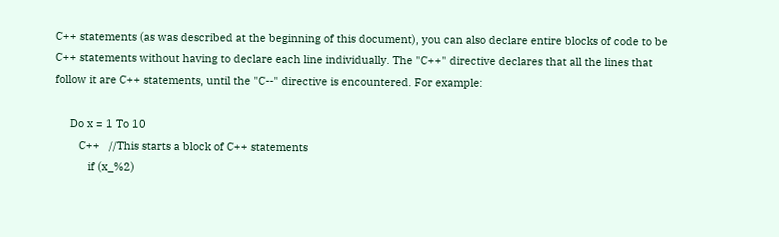C++ statements (as was described at the beginning of this document), you can also declare entire blocks of code to be C++ statements without having to declare each line individually. The "C++" directive declares that all the lines that follow it are C++ statements, until the "C--" directive is encountered. For example:

     Do x = 1 To 10
        C++   //This starts a block of C++ statements
           if (x_%2)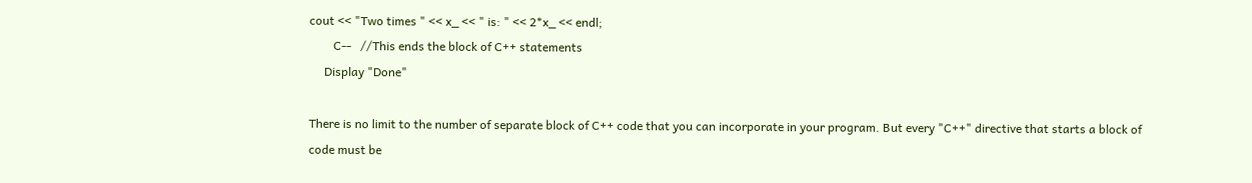cout << "Two times " << x_ << " is: " << 2*x_ << endl;
        C--   //This ends the block of C++ statements
     Display "Done"

There is no limit to the number of separate block of C++ code that you can incorporate in your program. But every "C++" directive that starts a block of code must be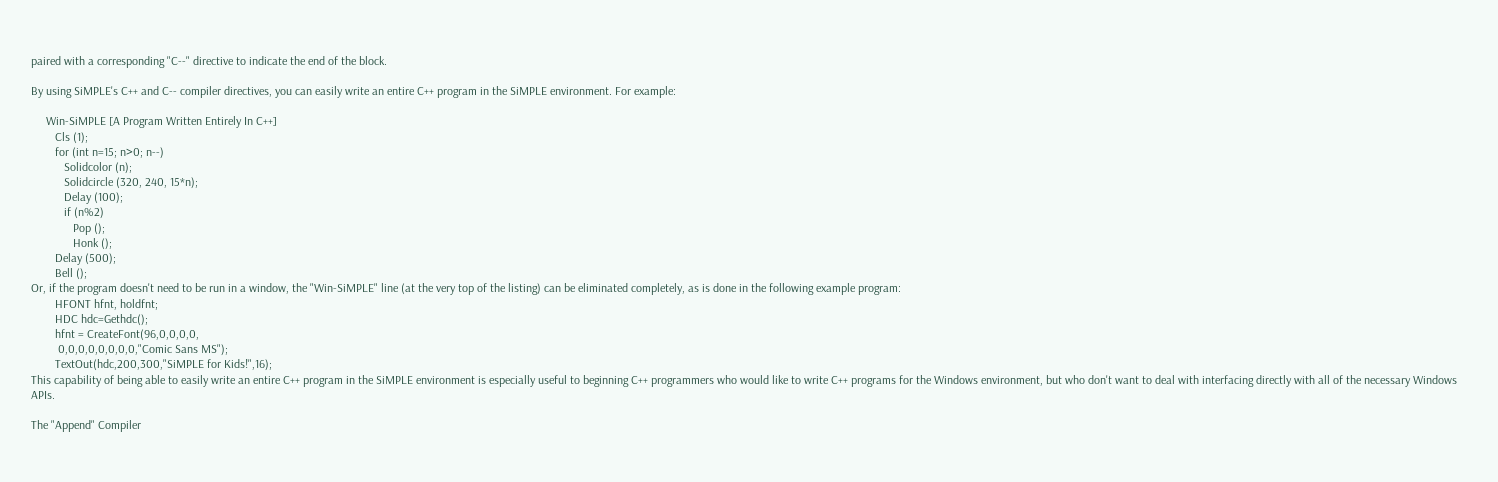paired with a corresponding "C--" directive to indicate the end of the block.

By using SiMPLE's C++ and C-- compiler directives, you can easily write an entire C++ program in the SiMPLE environment. For example:

     Win-SiMPLE [A Program Written Entirely In C++]
        Cls (1);
        for (int n=15; n>0; n--)
           Solidcolor (n);
           Solidcircle (320, 240, 15*n);
           Delay (100);
           if (n%2)
              Pop ();
              Honk ();
        Delay (500);
        Bell ();
Or, if the program doesn't need to be run in a window, the "Win-SiMPLE" line (at the very top of the listing) can be eliminated completely, as is done in the following example program:
        HFONT hfnt, holdfnt;
        HDC hdc=Gethdc();
        hfnt = CreateFont(96,0,0,0,0,
         0,0,0,0,0,0,0,0,"Comic Sans MS");
        TextOut(hdc,200,300,"SiMPLE for Kids!",16);
This capability of being able to easily write an entire C++ program in the SiMPLE environment is especially useful to beginning C++ programmers who would like to write C++ programs for the Windows environment, but who don't want to deal with interfacing directly with all of the necessary Windows APIs.

The "Append" Compiler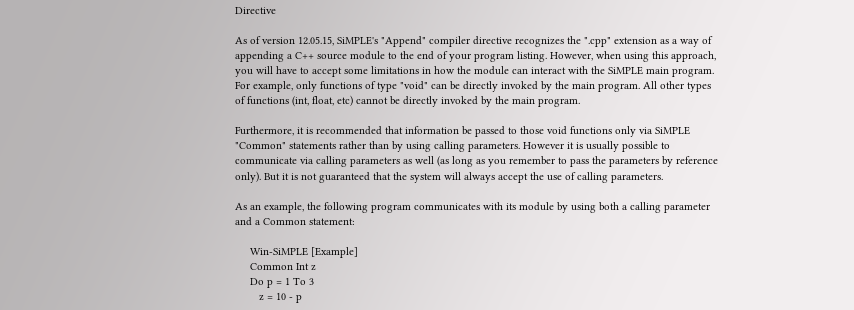Directive

As of version 12.05.15, SiMPLE's "Append" compiler directive recognizes the ".cpp" extension as a way of appending a C++ source module to the end of your program listing. However, when using this approach, you will have to accept some limitations in how the module can interact with the SiMPLE main program. For example, only functions of type "void" can be directly invoked by the main program. All other types of functions (int, float, etc) cannot be directly invoked by the main program.

Furthermore, it is recommended that information be passed to those void functions only via SiMPLE "Common" statements rather than by using calling parameters. However it is usually possible to communicate via calling parameters as well (as long as you remember to pass the parameters by reference only). But it is not guaranteed that the system will always accept the use of calling parameters.

As an example, the following program communicates with its module by using both a calling parameter and a Common statement:

     Win-SiMPLE [Example]
     Common Int z
     Do p = 1 To 3
        z = 10 - p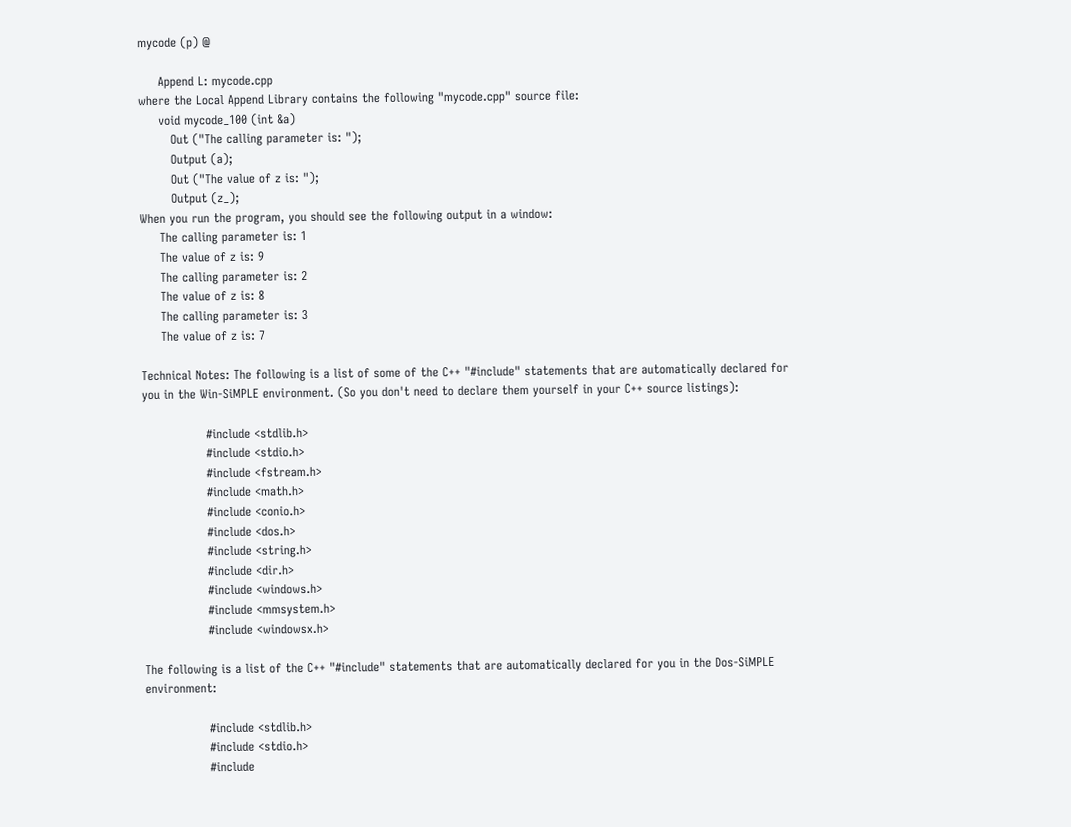mycode (p) @

     Append L: mycode.cpp
where the Local Append Library contains the following "mycode.cpp" source file:
     void mycode_100 (int &a)
        Out ("The calling parameter is: ");
        Output (a);
        Out ("The value of z is: ");
        Output (z_);
When you run the program, you should see the following output in a window:
     The calling parameter is: 1
     The value of z is: 9
     The calling parameter is: 2
     The value of z is: 8
     The calling parameter is: 3
     The value of z is: 7

Technical Notes: The following is a list of some of the C++ "#include" statements that are automatically declared for you in the Win-SiMPLE environment. (So you don't need to declare them yourself in your C++ source listings):

                #include <stdlib.h>
                #include <stdio.h>
                #include <fstream.h>
                #include <math.h>
                #include <conio.h>
                #include <dos.h>
                #include <string.h>
                #include <dir.h>
                #include <windows.h>
                #include <mmsystem.h>
                #include <windowsx.h>

The following is a list of the C++ "#include" statements that are automatically declared for you in the Dos-SiMPLE environment:

                #include <stdlib.h>
                #include <stdio.h>
                #include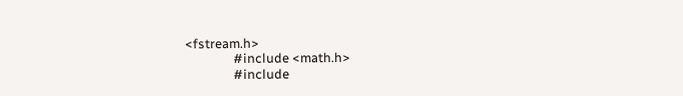<fstream.h>
                #include <math.h>
                #include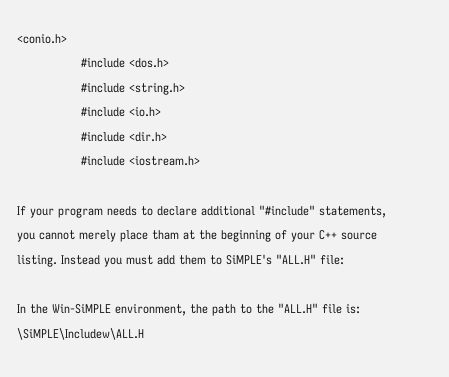<conio.h>
                #include <dos.h>
                #include <string.h>
                #include <io.h>
                #include <dir.h>
                #include <iostream.h>

If your program needs to declare additional "#include" statements, you cannot merely place tham at the beginning of your C++ source listing. Instead you must add them to SiMPLE's "ALL.H" file:

In the Win-SiMPLE environment, the path to the "ALL.H" file is: \SiMPLE\Includew\ALL.H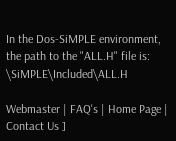In the Dos-SiMPLE environment, the path to the "ALL.H" file is: \SiMPLE\Included\ALL.H

Webmaster | FAQ's | Home Page | Contact Us ]